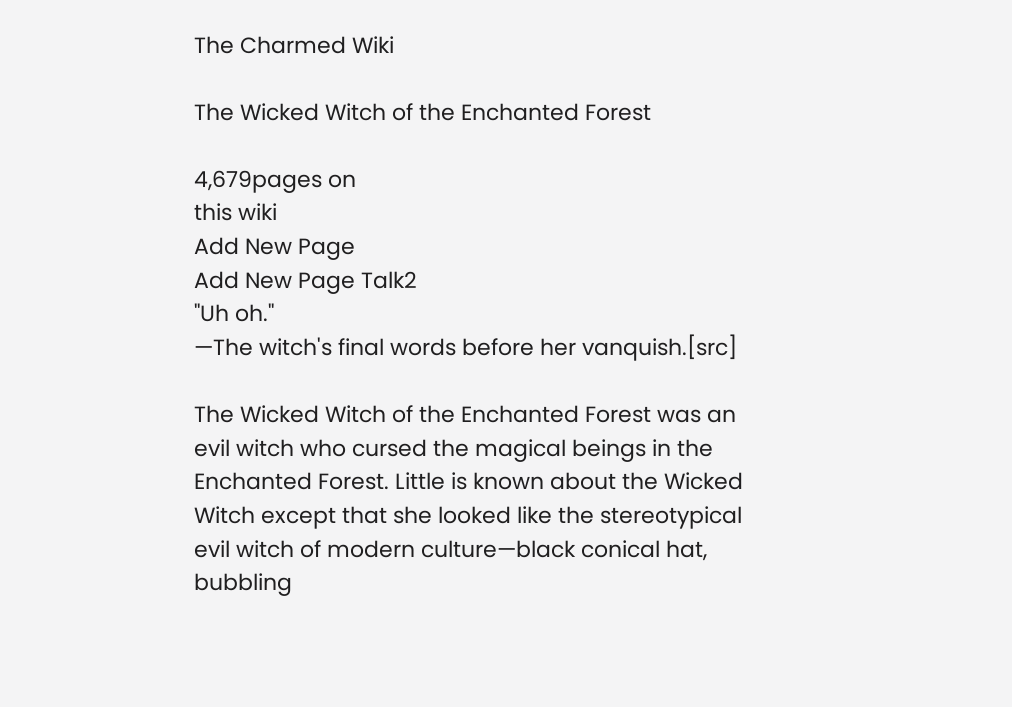The Charmed Wiki

The Wicked Witch of the Enchanted Forest

4,679pages on
this wiki
Add New Page
Add New Page Talk2
"Uh oh."
—The witch's final words before her vanquish.[src]

The Wicked Witch of the Enchanted Forest was an evil witch who cursed the magical beings in the Enchanted Forest. Little is known about the Wicked Witch except that she looked like the stereotypical evil witch of modern culture—black conical hat, bubbling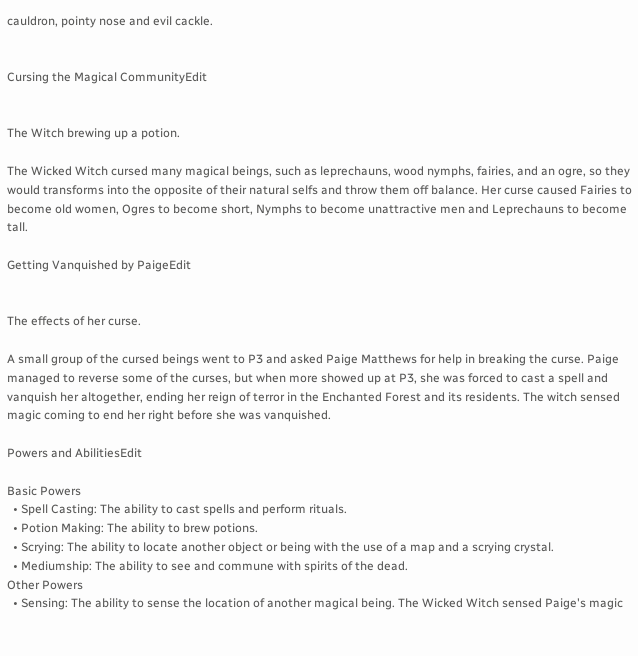cauldron, pointy nose and evil cackle.


Cursing the Magical CommunityEdit


The Witch brewing up a potion.

The Wicked Witch cursed many magical beings, such as leprechauns, wood nymphs, fairies, and an ogre, so they would transforms into the opposite of their natural selfs and throw them off balance. Her curse caused Fairies to become old women, Ogres to become short, Nymphs to become unattractive men and Leprechauns to become tall.

Getting Vanquished by PaigeEdit


The effects of her curse.

A small group of the cursed beings went to P3 and asked Paige Matthews for help in breaking the curse. Paige managed to reverse some of the curses, but when more showed up at P3, she was forced to cast a spell and vanquish her altogether, ending her reign of terror in the Enchanted Forest and its residents. The witch sensed magic coming to end her right before she was vanquished.

Powers and AbilitiesEdit

Basic Powers
  • Spell Casting: The ability to cast spells and perform rituals.
  • Potion Making: The ability to brew potions.
  • Scrying: The ability to locate another object or being with the use of a map and a scrying crystal.
  • Mediumship: The ability to see and commune with spirits of the dead.
Other Powers
  • Sensing: The ability to sense the location of another magical being. The Wicked Witch sensed Paige's magic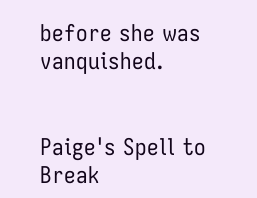before she was vanquished.


Paige's Spell to Break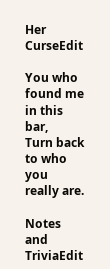Her CurseEdit

You who found me in this bar,
Turn back to who you really are.

Notes and TriviaEdit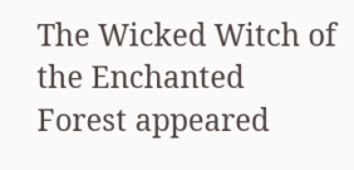The Wicked Witch of the Enchanted Forest appeared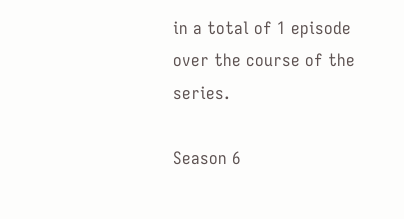in a total of 1 episode over the course of the series.

Season 6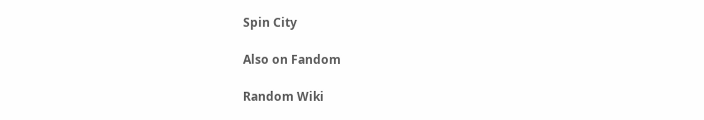Spin City

Also on Fandom

Random Wiki